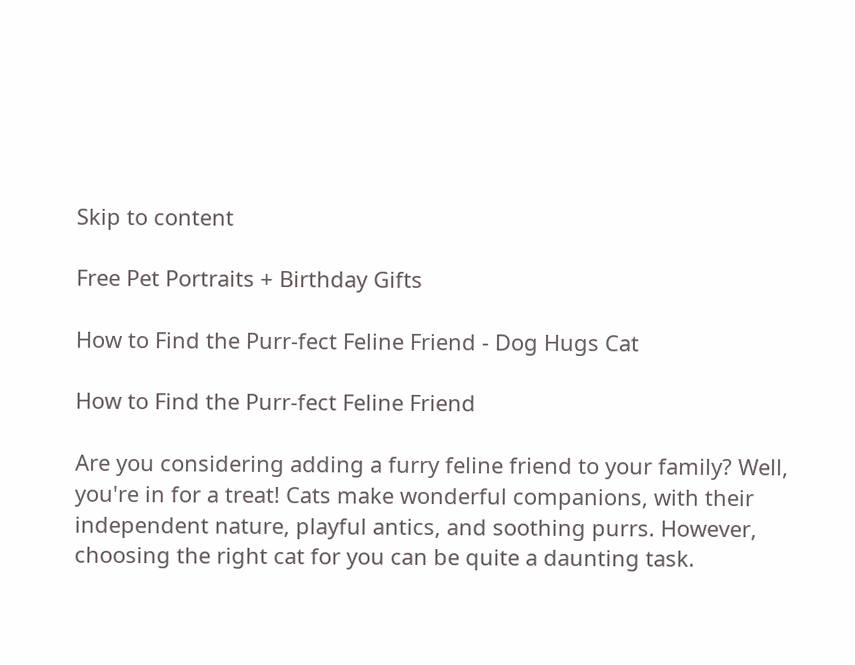Skip to content

Free Pet Portraits + Birthday Gifts

How to Find the Purr-fect Feline Friend - Dog Hugs Cat

How to Find the Purr-fect Feline Friend

Are you considering adding a furry feline friend to your family? Well, you're in for a treat! Cats make wonderful companions, with their independent nature, playful antics, and soothing purrs. However, choosing the right cat for you can be quite a daunting task.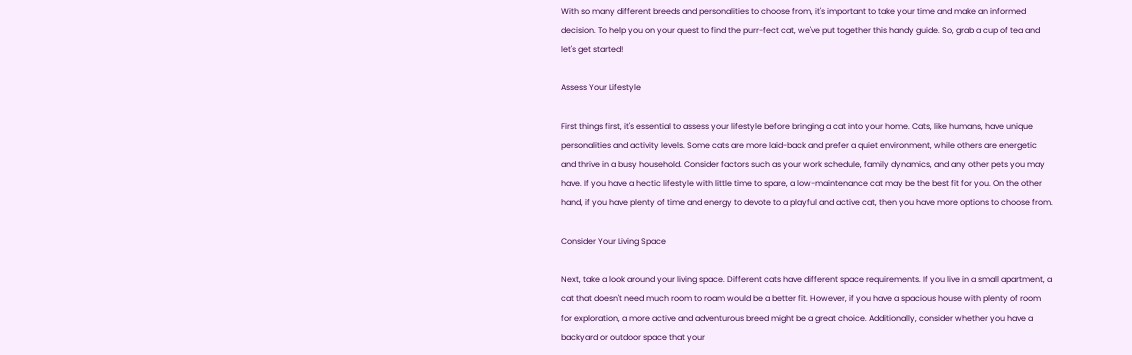With so many different breeds and personalities to choose from, it's important to take your time and make an informed decision. To help you on your quest to find the purr-fect cat, we've put together this handy guide. So, grab a cup of tea and let's get started!

Assess Your Lifestyle

First things first, it's essential to assess your lifestyle before bringing a cat into your home. Cats, like humans, have unique personalities and activity levels. Some cats are more laid-back and prefer a quiet environment, while others are energetic and thrive in a busy household. Consider factors such as your work schedule, family dynamics, and any other pets you may have. If you have a hectic lifestyle with little time to spare, a low-maintenance cat may be the best fit for you. On the other hand, if you have plenty of time and energy to devote to a playful and active cat, then you have more options to choose from.

Consider Your Living Space

Next, take a look around your living space. Different cats have different space requirements. If you live in a small apartment, a cat that doesn't need much room to roam would be a better fit. However, if you have a spacious house with plenty of room for exploration, a more active and adventurous breed might be a great choice. Additionally, consider whether you have a backyard or outdoor space that your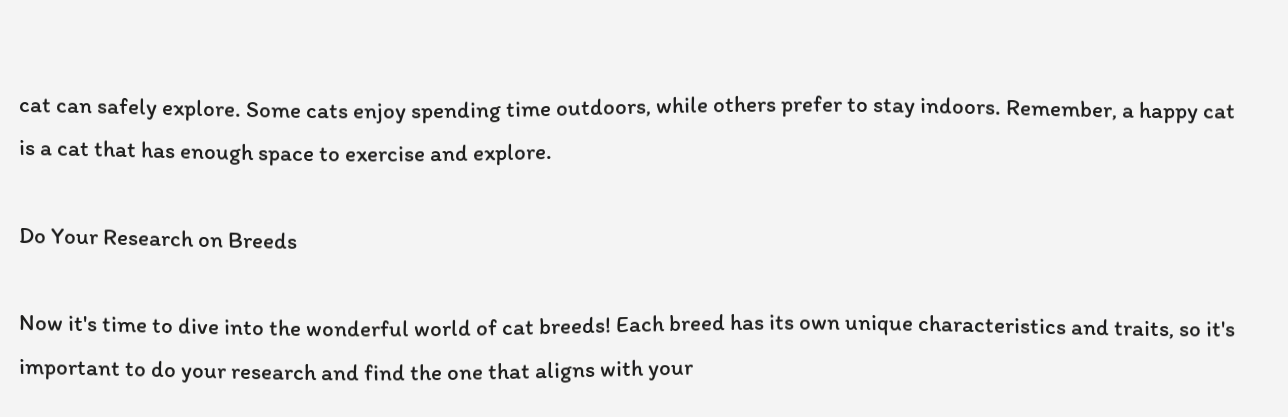cat can safely explore. Some cats enjoy spending time outdoors, while others prefer to stay indoors. Remember, a happy cat is a cat that has enough space to exercise and explore.

Do Your Research on Breeds

Now it's time to dive into the wonderful world of cat breeds! Each breed has its own unique characteristics and traits, so it's important to do your research and find the one that aligns with your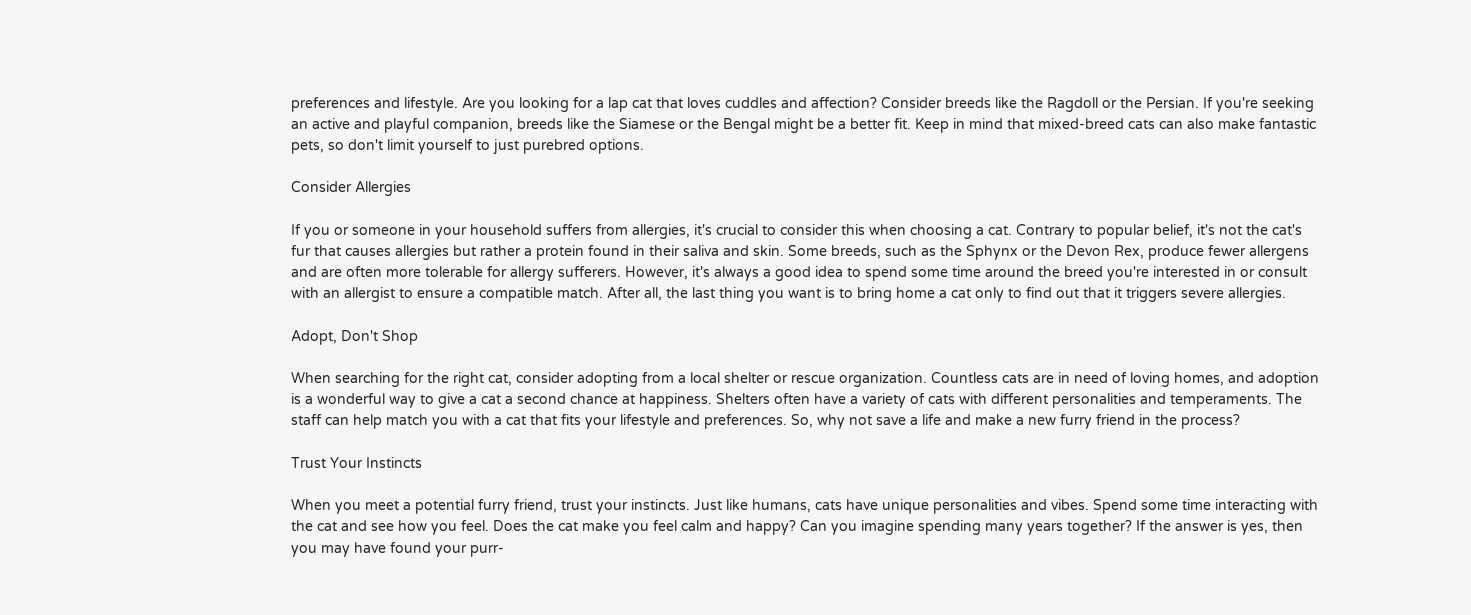preferences and lifestyle. Are you looking for a lap cat that loves cuddles and affection? Consider breeds like the Ragdoll or the Persian. If you're seeking an active and playful companion, breeds like the Siamese or the Bengal might be a better fit. Keep in mind that mixed-breed cats can also make fantastic pets, so don't limit yourself to just purebred options.

Consider Allergies

If you or someone in your household suffers from allergies, it's crucial to consider this when choosing a cat. Contrary to popular belief, it's not the cat's fur that causes allergies but rather a protein found in their saliva and skin. Some breeds, such as the Sphynx or the Devon Rex, produce fewer allergens and are often more tolerable for allergy sufferers. However, it's always a good idea to spend some time around the breed you're interested in or consult with an allergist to ensure a compatible match. After all, the last thing you want is to bring home a cat only to find out that it triggers severe allergies.

Adopt, Don't Shop

When searching for the right cat, consider adopting from a local shelter or rescue organization. Countless cats are in need of loving homes, and adoption is a wonderful way to give a cat a second chance at happiness. Shelters often have a variety of cats with different personalities and temperaments. The staff can help match you with a cat that fits your lifestyle and preferences. So, why not save a life and make a new furry friend in the process?

Trust Your Instincts

When you meet a potential furry friend, trust your instincts. Just like humans, cats have unique personalities and vibes. Spend some time interacting with the cat and see how you feel. Does the cat make you feel calm and happy? Can you imagine spending many years together? If the answer is yes, then you may have found your purr-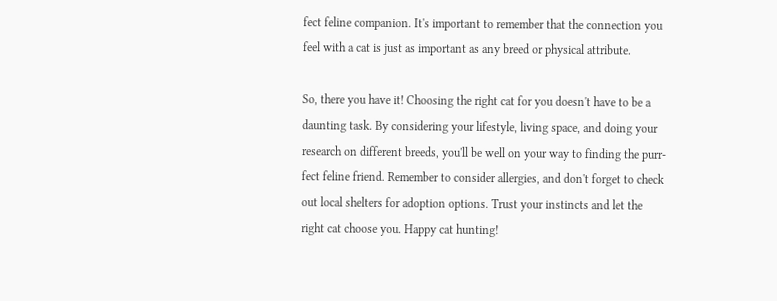fect feline companion. It's important to remember that the connection you feel with a cat is just as important as any breed or physical attribute.

So, there you have it! Choosing the right cat for you doesn't have to be a daunting task. By considering your lifestyle, living space, and doing your research on different breeds, you'll be well on your way to finding the purr-fect feline friend. Remember to consider allergies, and don't forget to check out local shelters for adoption options. Trust your instincts and let the right cat choose you. Happy cat hunting!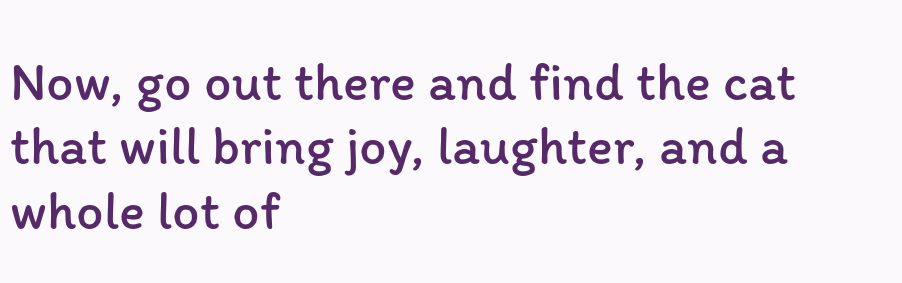Now, go out there and find the cat that will bring joy, laughter, and a whole lot of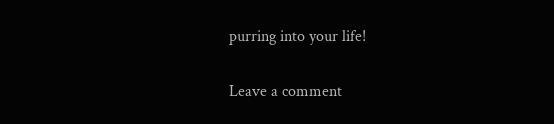purring into your life!

Leave a comment